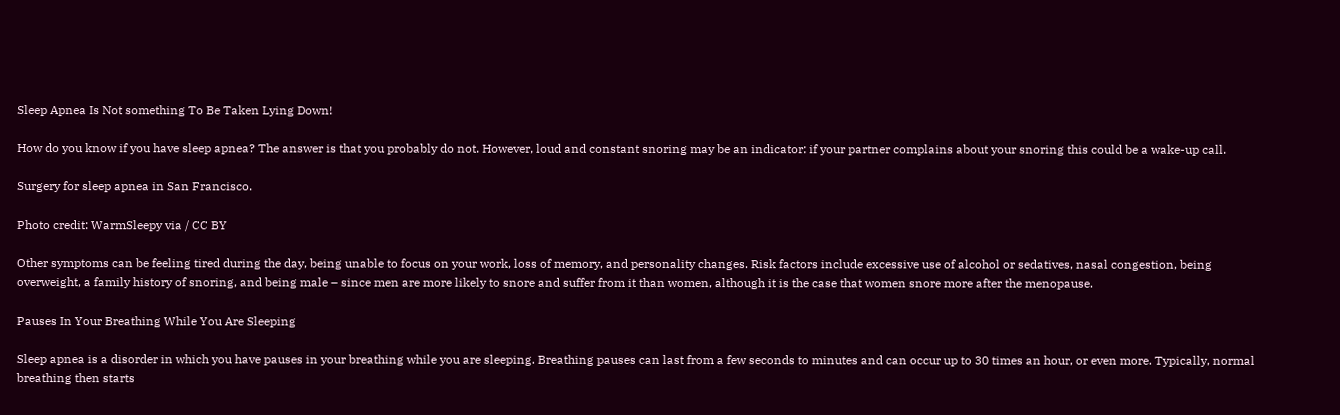Sleep Apnea Is Not something To Be Taken Lying Down!

How do you know if you have sleep apnea? The answer is that you probably do not. However, loud and constant snoring may be an indicator: if your partner complains about your snoring this could be a wake-up call.

Surgery for sleep apnea in San Francisco.

Photo credit: WarmSleepy via / CC BY

Other symptoms can be feeling tired during the day, being unable to focus on your work, loss of memory, and personality changes. Risk factors include excessive use of alcohol or sedatives, nasal congestion, being overweight, a family history of snoring, and being male – since men are more likely to snore and suffer from it than women, although it is the case that women snore more after the menopause.

Pauses In Your Breathing While You Are Sleeping

Sleep apnea is a disorder in which you have pauses in your breathing while you are sleeping. Breathing pauses can last from a few seconds to minutes and can occur up to 30 times an hour, or even more. Typically, normal breathing then starts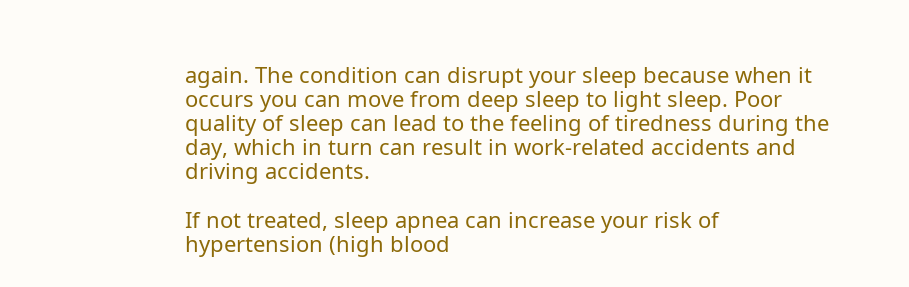again. The condition can disrupt your sleep because when it occurs you can move from deep sleep to light sleep. Poor quality of sleep can lead to the feeling of tiredness during the day, which in turn can result in work-related accidents and driving accidents.

If not treated, sleep apnea can increase your risk of hypertension (high blood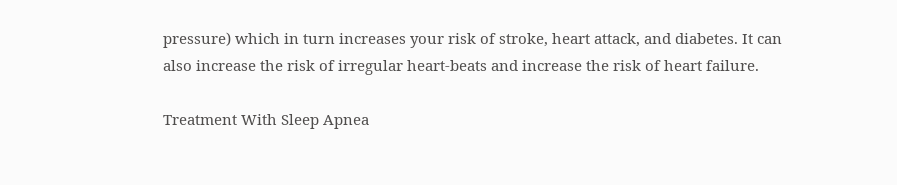pressure) which in turn increases your risk of stroke, heart attack, and diabetes. It can also increase the risk of irregular heart-beats and increase the risk of heart failure.

Treatment With Sleep Apnea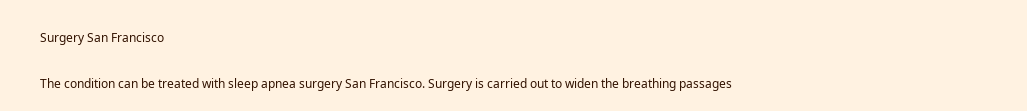Surgery San Francisco

The condition can be treated with sleep apnea surgery San Francisco. Surgery is carried out to widen the breathing passages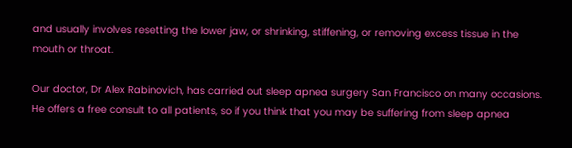and usually involves resetting the lower jaw, or shrinking, stiffening, or removing excess tissue in the mouth or throat.

Our doctor, Dr Alex Rabinovich, has carried out sleep apnea surgery San Francisco on many occasions. He offers a free consult to all patients, so if you think that you may be suffering from sleep apnea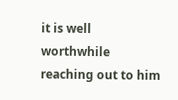it is well worthwhile reaching out to him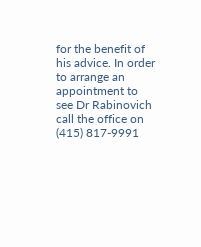for the benefit of his advice. In order to arrange an appointment to see Dr Rabinovich call the office on (415) 817-9991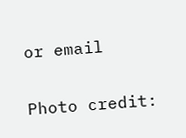or email

Photo credit: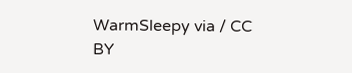WarmSleepy via / CC BY